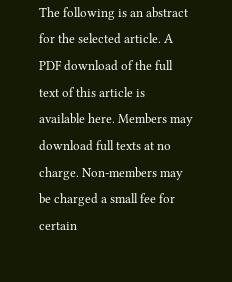The following is an abstract for the selected article. A PDF download of the full text of this article is available here. Members may download full texts at no charge. Non-members may be charged a small fee for certain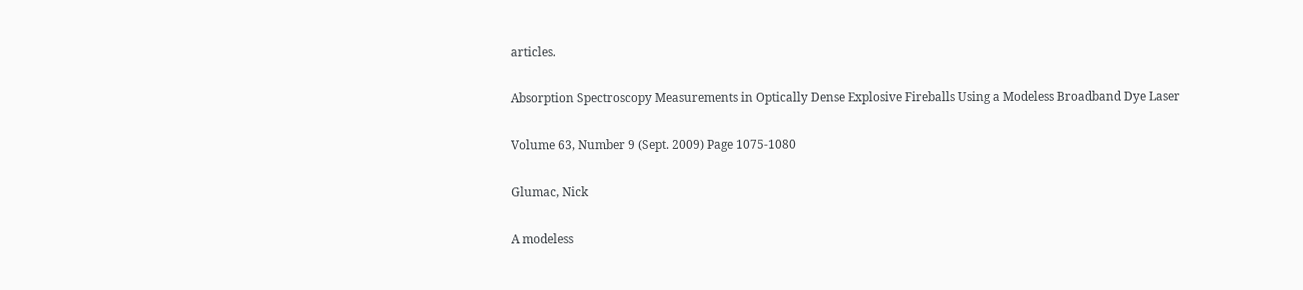articles.

Absorption Spectroscopy Measurements in Optically Dense Explosive Fireballs Using a Modeless Broadband Dye Laser

Volume 63, Number 9 (Sept. 2009) Page 1075-1080

Glumac, Nick

A modeless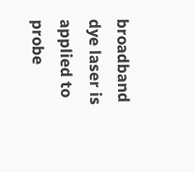broadband dye laser is applied to probe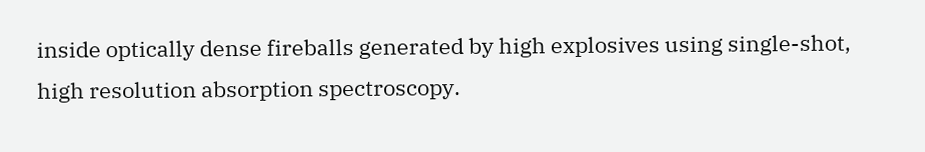inside optically dense fireballs generated by high explosives using single-shot, high resolution absorption spectroscopy.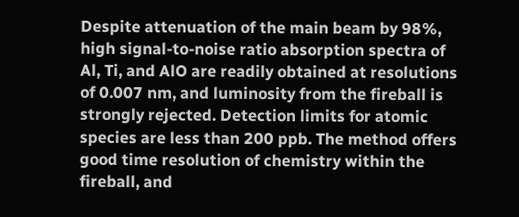Despite attenuation of the main beam by 98%, high signal-to-noise ratio absorption spectra of Al, Ti, and AlO are readily obtained at resolutions of 0.007 nm, and luminosity from the fireball is strongly rejected. Detection limits for atomic species are less than 200 ppb. The method offers good time resolution of chemistry within the fireball, and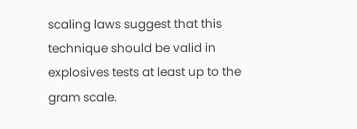scaling laws suggest that this technique should be valid in explosives tests at least up to the gram scale.